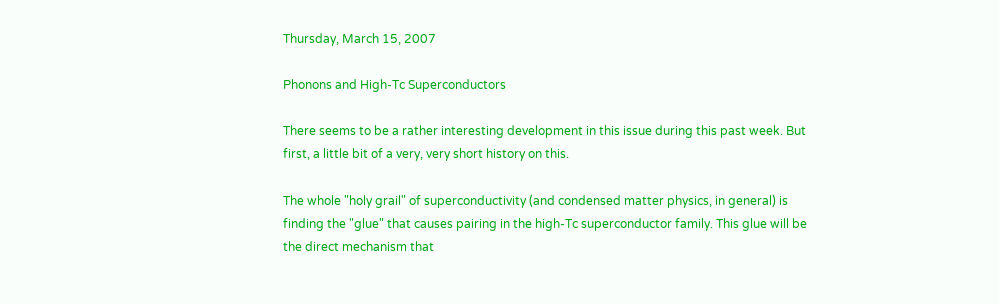Thursday, March 15, 2007

Phonons and High-Tc Superconductors

There seems to be a rather interesting development in this issue during this past week. But first, a little bit of a very, very short history on this.

The whole "holy grail" of superconductivity (and condensed matter physics, in general) is finding the "glue" that causes pairing in the high-Tc superconductor family. This glue will be the direct mechanism that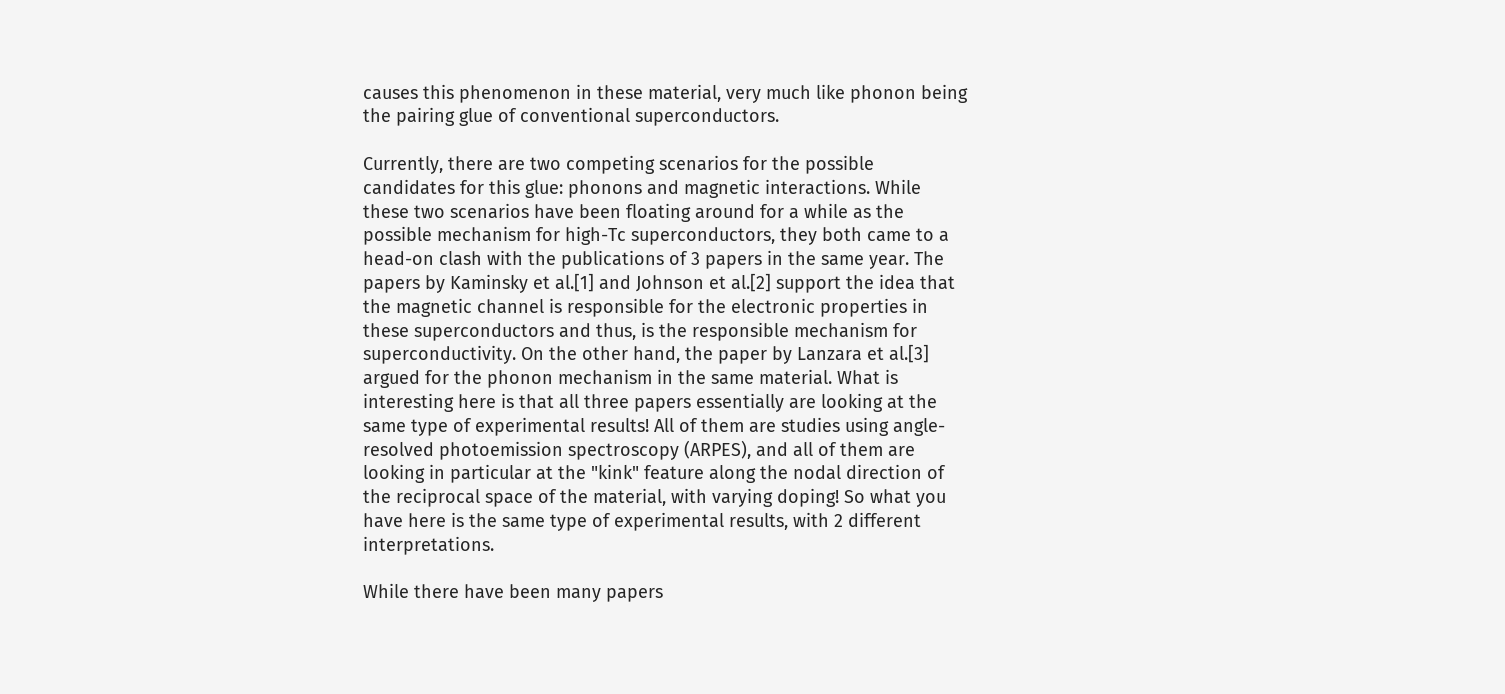causes this phenomenon in these material, very much like phonon being the pairing glue of conventional superconductors.

Currently, there are two competing scenarios for the possible candidates for this glue: phonons and magnetic interactions. While these two scenarios have been floating around for a while as the possible mechanism for high-Tc superconductors, they both came to a head-on clash with the publications of 3 papers in the same year. The papers by Kaminsky et al.[1] and Johnson et al.[2] support the idea that the magnetic channel is responsible for the electronic properties in these superconductors and thus, is the responsible mechanism for superconductivity. On the other hand, the paper by Lanzara et al.[3] argued for the phonon mechanism in the same material. What is interesting here is that all three papers essentially are looking at the same type of experimental results! All of them are studies using angle-resolved photoemission spectroscopy (ARPES), and all of them are looking in particular at the "kink" feature along the nodal direction of the reciprocal space of the material, with varying doping! So what you have here is the same type of experimental results, with 2 different interpretations.

While there have been many papers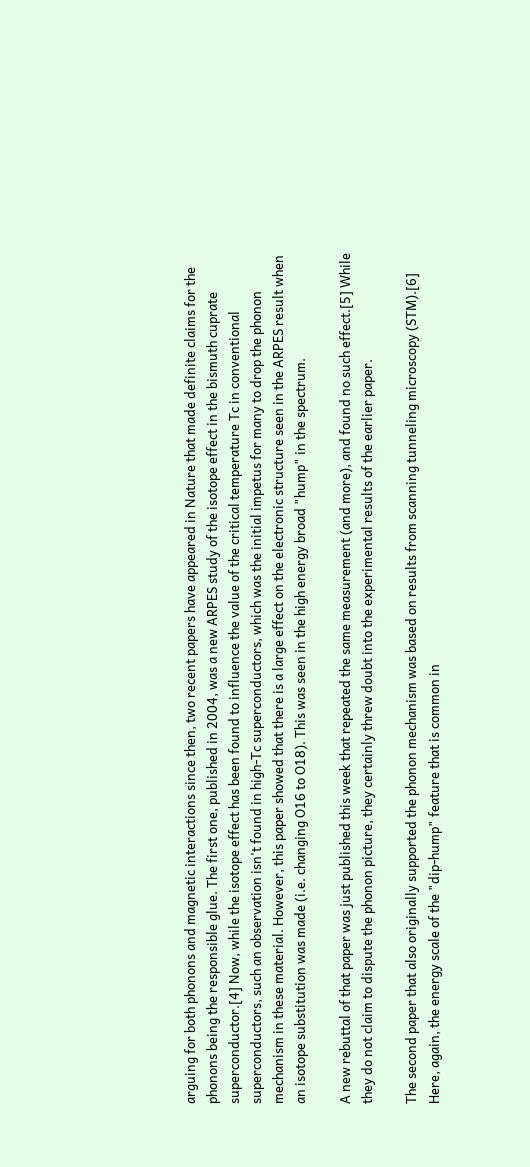arguing for both phonons and magnetic interactions since then, two recent papers have appeared in Nature that made definite claims for the phonons being the responsible glue. The first one, published in 2004, was a new ARPES study of the isotope effect in the bismuth cuprate superconductor.[4] Now, while the isotope effect has been found to influence the value of the critical temperature Tc in conventional superconductors, such an observation isn't found in high-Tc superconductors, which was the initial impetus for many to drop the phonon mechanism in these material. However, this paper showed that there is a large effect on the electronic structure seen in the ARPES result when an isotope substitution was made (i.e. changing O16 to O18). This was seen in the high energy broad "hump" in the spectrum.

A new rebuttal of that paper was just published this week that repeated the same measurement (and more), and found no such effect.[5] While they do not claim to dispute the phonon picture, they certainly threw doubt into the experimental results of the earlier paper.

The second paper that also originally supported the phonon mechanism was based on results from scanning tunneling microscopy (STM).[6] Here, again, the energy scale of the "dip-hump" feature that is common in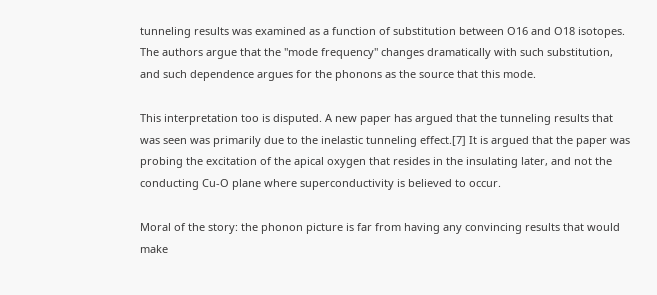tunneling results was examined as a function of substitution between O16 and O18 isotopes. The authors argue that the "mode frequency" changes dramatically with such substitution, and such dependence argues for the phonons as the source that this mode.

This interpretation too is disputed. A new paper has argued that the tunneling results that was seen was primarily due to the inelastic tunneling effect.[7] It is argued that the paper was probing the excitation of the apical oxygen that resides in the insulating later, and not the conducting Cu-O plane where superconductivity is believed to occur.

Moral of the story: the phonon picture is far from having any convincing results that would make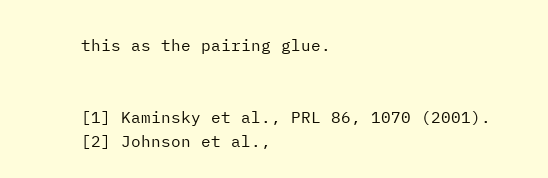this as the pairing glue.


[1] Kaminsky et al., PRL 86, 1070 (2001).
[2] Johnson et al.,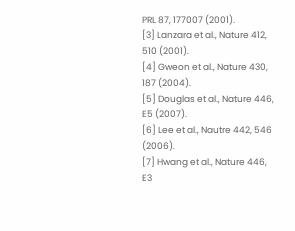PRL 87, 177007 (2001).
[3] Lanzara et al., Nature 412, 510 (2001).
[4] Gweon et al., Nature 430, 187 (2004).
[5] Douglas et al., Nature 446, E5 (2007).
[6] Lee et al., Nautre 442, 546 (2006).
[7] Hwang et al., Nature 446, E3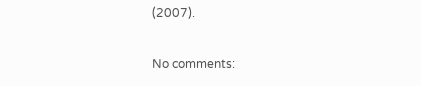(2007).

No comments: